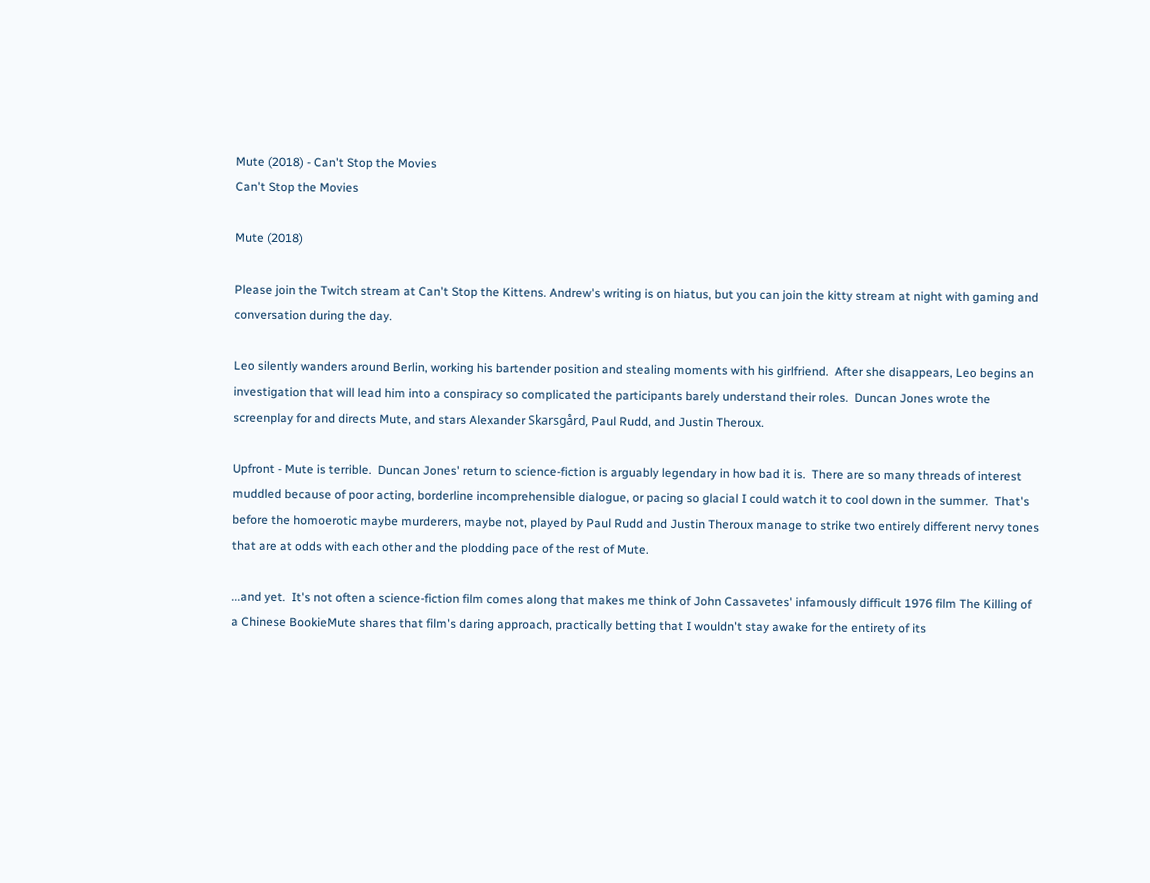Mute (2018) - Can't Stop the Movies
Can't Stop the Movies

Mute (2018)

Please join the Twitch stream at Can't Stop the Kittens. Andrew's writing is on hiatus, but you can join the kitty stream at night with gaming and conversation during the day.

Leo silently wanders around Berlin, working his bartender position and stealing moments with his girlfriend.  After she disappears, Leo begins an investigation that will lead him into a conspiracy so complicated the participants barely understand their roles.  Duncan Jones wrote the screenplay for and directs Mute, and stars Alexander Skarsgård, Paul Rudd, and Justin Theroux.

Upfront - Mute is terrible.  Duncan Jones' return to science-fiction is arguably legendary in how bad it is.  There are so many threads of interest muddled because of poor acting, borderline incomprehensible dialogue, or pacing so glacial I could watch it to cool down in the summer.  That's before the homoerotic maybe murderers, maybe not, played by Paul Rudd and Justin Theroux manage to strike two entirely different nervy tones that are at odds with each other and the plodding pace of the rest of Mute.

...and yet.  It's not often a science-fiction film comes along that makes me think of John Cassavetes' infamously difficult 1976 film The Killing of a Chinese BookieMute shares that film's daring approach, practically betting that I wouldn't stay awake for the entirety of its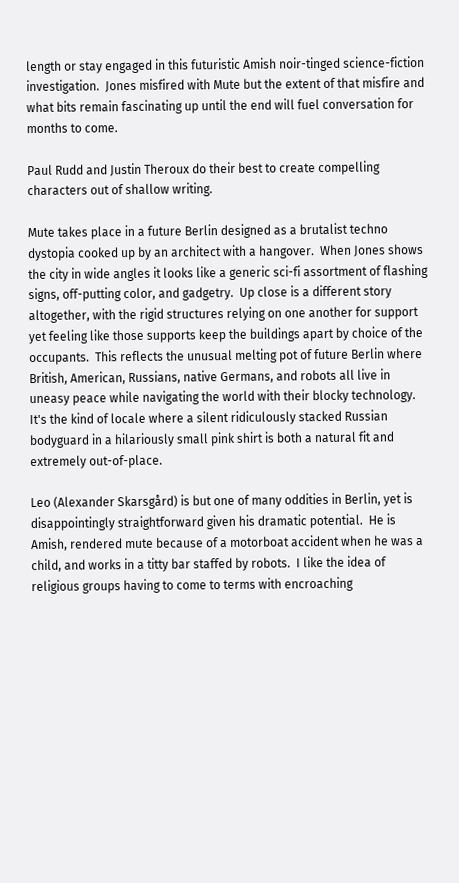length or stay engaged in this futuristic Amish noir-tinged science-fiction investigation.  Jones misfired with Mute but the extent of that misfire and what bits remain fascinating up until the end will fuel conversation for months to come.

Paul Rudd and Justin Theroux do their best to create compelling characters out of shallow writing.

Mute takes place in a future Berlin designed as a brutalist techno dystopia cooked up by an architect with a hangover.  When Jones shows the city in wide angles it looks like a generic sci-fi assortment of flashing signs, off-putting color, and gadgetry.  Up close is a different story altogether, with the rigid structures relying on one another for support yet feeling like those supports keep the buildings apart by choice of the occupants.  This reflects the unusual melting pot of future Berlin where British, American, Russians, native Germans, and robots all live in uneasy peace while navigating the world with their blocky technology.  It's the kind of locale where a silent ridiculously stacked Russian bodyguard in a hilariously small pink shirt is both a natural fit and extremely out-of-place.

Leo (Alexander Skarsgård) is but one of many oddities in Berlin, yet is disappointingly straightforward given his dramatic potential.  He is Amish, rendered mute because of a motorboat accident when he was a child, and works in a titty bar staffed by robots.  I like the idea of religious groups having to come to terms with encroaching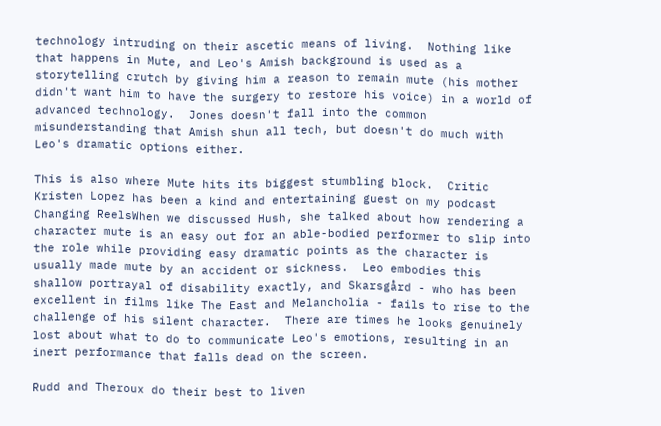technology intruding on their ascetic means of living.  Nothing like that happens in Mute, and Leo's Amish background is used as a storytelling crutch by giving him a reason to remain mute (his mother didn't want him to have the surgery to restore his voice) in a world of advanced technology.  Jones doesn't fall into the common misunderstanding that Amish shun all tech, but doesn't do much with Leo's dramatic options either.

This is also where Mute hits its biggest stumbling block.  Critic Kristen Lopez has been a kind and entertaining guest on my podcast Changing ReelsWhen we discussed Hush, she talked about how rendering a character mute is an easy out for an able-bodied performer to slip into the role while providing easy dramatic points as the character is usually made mute by an accident or sickness.  Leo embodies this shallow portrayal of disability exactly, and Skarsgård - who has been excellent in films like The East and Melancholia - fails to rise to the challenge of his silent character.  There are times he looks genuinely lost about what to do to communicate Leo's emotions, resulting in an inert performance that falls dead on the screen.

Rudd and Theroux do their best to liven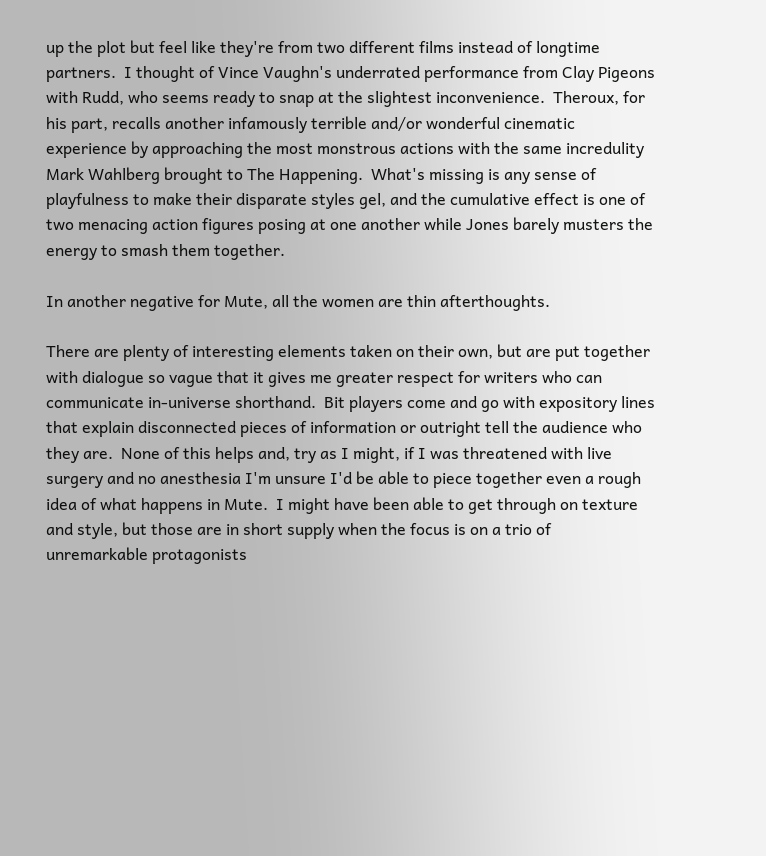up the plot but feel like they're from two different films instead of longtime partners.  I thought of Vince Vaughn's underrated performance from Clay Pigeons with Rudd, who seems ready to snap at the slightest inconvenience.  Theroux, for his part, recalls another infamously terrible and/or wonderful cinematic experience by approaching the most monstrous actions with the same incredulity Mark Wahlberg brought to The Happening.  What's missing is any sense of playfulness to make their disparate styles gel, and the cumulative effect is one of two menacing action figures posing at one another while Jones barely musters the energy to smash them together.

In another negative for Mute, all the women are thin afterthoughts.

There are plenty of interesting elements taken on their own, but are put together with dialogue so vague that it gives me greater respect for writers who can communicate in-universe shorthand.  Bit players come and go with expository lines that explain disconnected pieces of information or outright tell the audience who they are.  None of this helps and, try as I might, if I was threatened with live surgery and no anesthesia I'm unsure I'd be able to piece together even a rough idea of what happens in Mute.  I might have been able to get through on texture and style, but those are in short supply when the focus is on a trio of unremarkable protagonists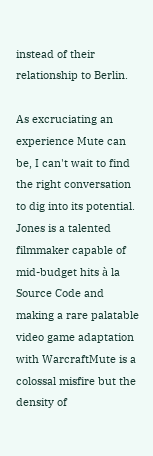instead of their relationship to Berlin.

As excruciating an experience Mute can be, I can't wait to find the right conversation to dig into its potential.  Jones is a talented filmmaker capable of mid-budget hits à la Source Code and making a rare palatable video game adaptation with WarcraftMute is a colossal misfire but the density of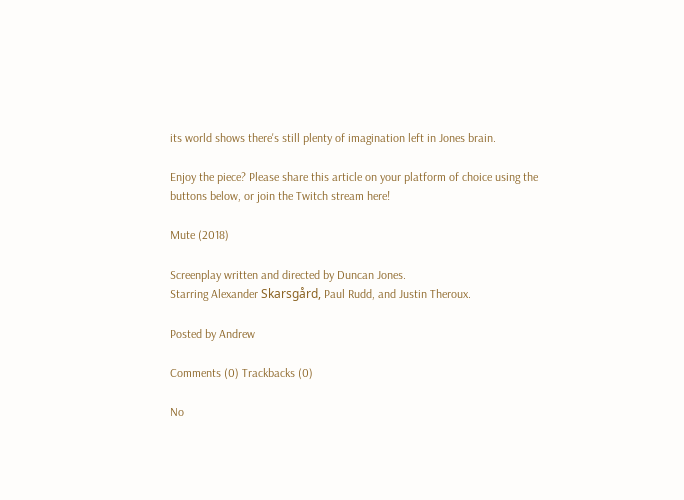its world shows there's still plenty of imagination left in Jones brain.

Enjoy the piece? Please share this article on your platform of choice using the buttons below, or join the Twitch stream here!

Mute (2018)

Screenplay written and directed by Duncan Jones.
Starring Alexander Skarsgård, Paul Rudd, and Justin Theroux.

Posted by Andrew

Comments (0) Trackbacks (0)

No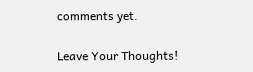comments yet.

Leave Your Thoughts!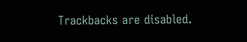Trackbacks are disabled.